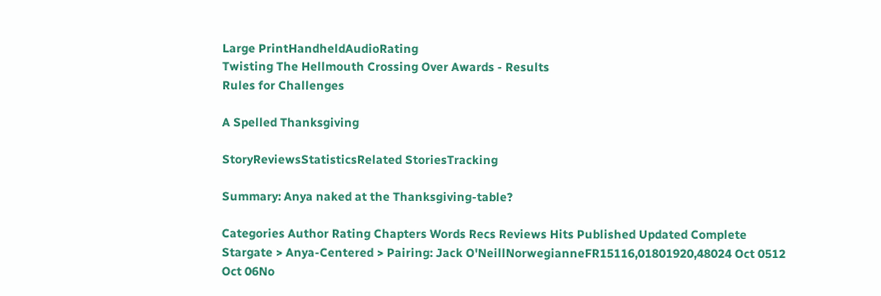Large PrintHandheldAudioRating
Twisting The Hellmouth Crossing Over Awards - Results
Rules for Challenges

A Spelled Thanksgiving

StoryReviewsStatisticsRelated StoriesTracking

Summary: Anya naked at the Thanksgiving-table?

Categories Author Rating Chapters Words Recs Reviews Hits Published Updated Complete
Stargate > Anya-Centered > Pairing: Jack O'NeillNorwegianneFR15116,01801920,48024 Oct 0512 Oct 06No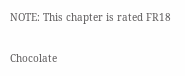NOTE: This chapter is rated FR18

Chocolate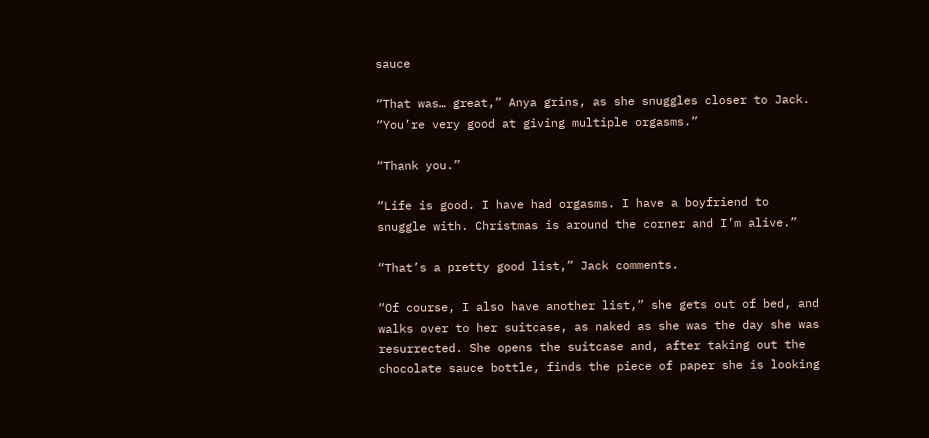sauce

“That was… great,” Anya grins, as she snuggles closer to Jack. “You’re very good at giving multiple orgasms.”

“Thank you.”

“Life is good. I have had orgasms. I have a boyfriend to snuggle with. Christmas is around the corner and I’m alive.”

“That’s a pretty good list,” Jack comments.

“Of course, I also have another list,” she gets out of bed, and walks over to her suitcase, as naked as she was the day she was resurrected. She opens the suitcase and, after taking out the chocolate sauce bottle, finds the piece of paper she is looking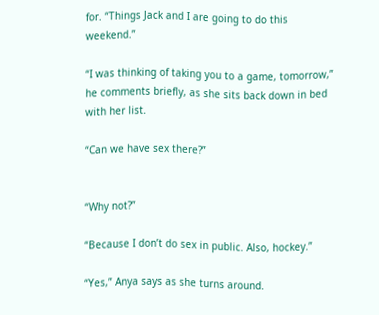for. “Things Jack and I are going to do this weekend.”

“I was thinking of taking you to a game, tomorrow,” he comments briefly, as she sits back down in bed with her list.

“Can we have sex there?”


“Why not?”

“Because I don’t do sex in public. Also, hockey.”

“Yes,” Anya says as she turns around.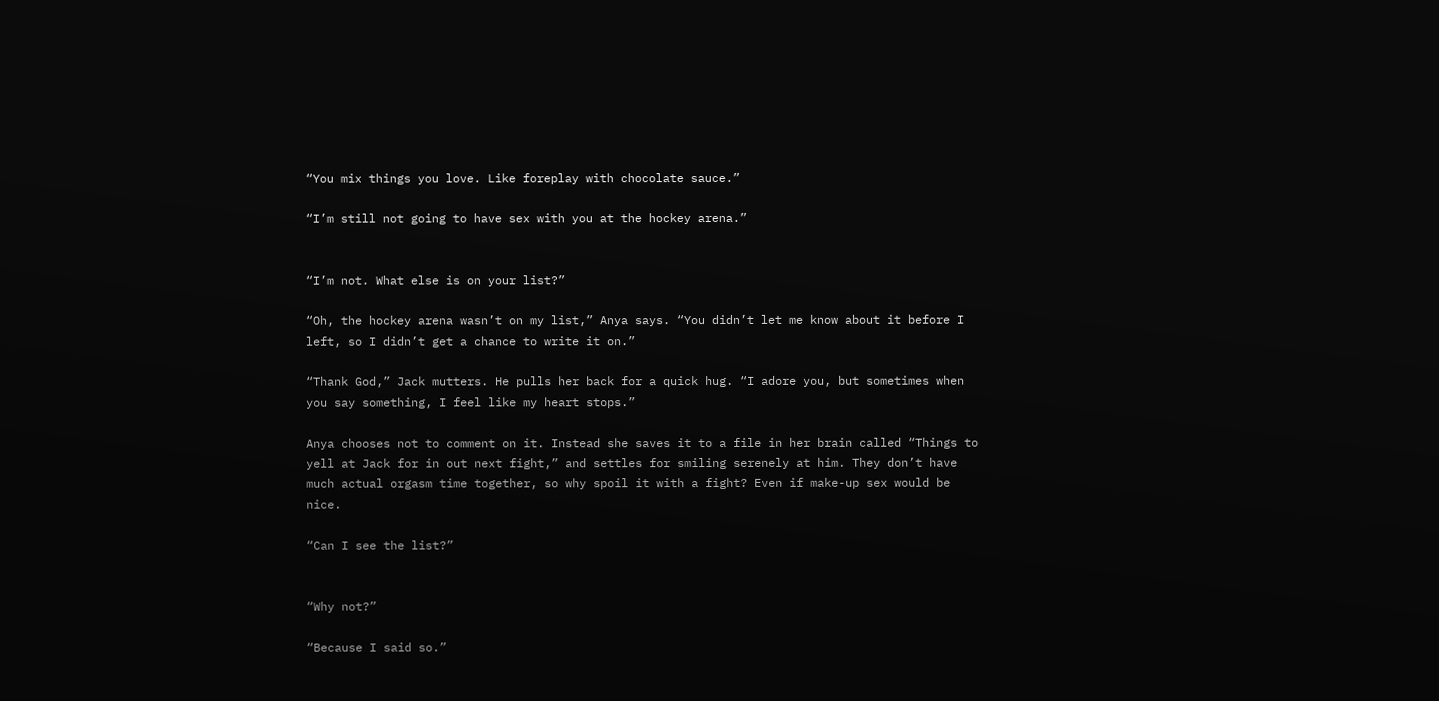“You mix things you love. Like foreplay with chocolate sauce.”

“I’m still not going to have sex with you at the hockey arena.”


“I’m not. What else is on your list?”

“Oh, the hockey arena wasn’t on my list,” Anya says. “You didn’t let me know about it before I left, so I didn’t get a chance to write it on.”

“Thank God,” Jack mutters. He pulls her back for a quick hug. “I adore you, but sometimes when you say something, I feel like my heart stops.”

Anya chooses not to comment on it. Instead she saves it to a file in her brain called “Things to yell at Jack for in out next fight,” and settles for smiling serenely at him. They don’t have much actual orgasm time together, so why spoil it with a fight? Even if make-up sex would be nice.

“Can I see the list?”


“Why not?”

“Because I said so.”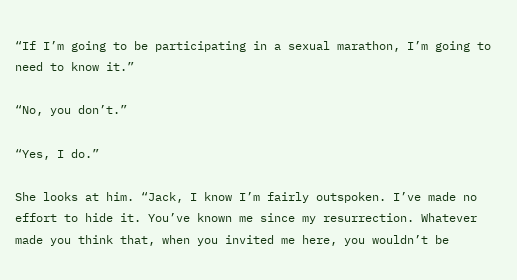“If I’m going to be participating in a sexual marathon, I’m going to need to know it.”

“No, you don’t.”

“Yes, I do.”

She looks at him. “Jack, I know I’m fairly outspoken. I’ve made no effort to hide it. You’ve known me since my resurrection. Whatever made you think that, when you invited me here, you wouldn’t be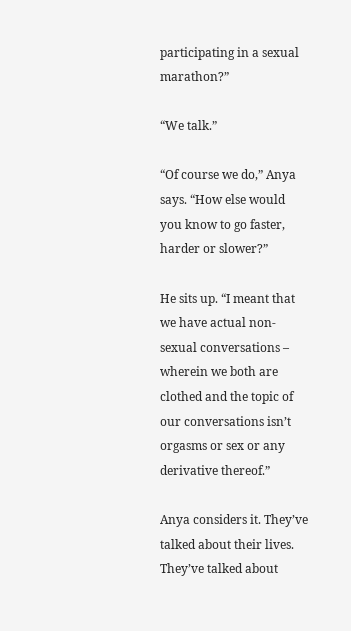participating in a sexual marathon?”

“We talk.”

“Of course we do,” Anya says. “How else would you know to go faster, harder or slower?”

He sits up. “I meant that we have actual non-sexual conversations – wherein we both are clothed and the topic of our conversations isn’t orgasms or sex or any derivative thereof.”

Anya considers it. They’ve talked about their lives. They’ve talked about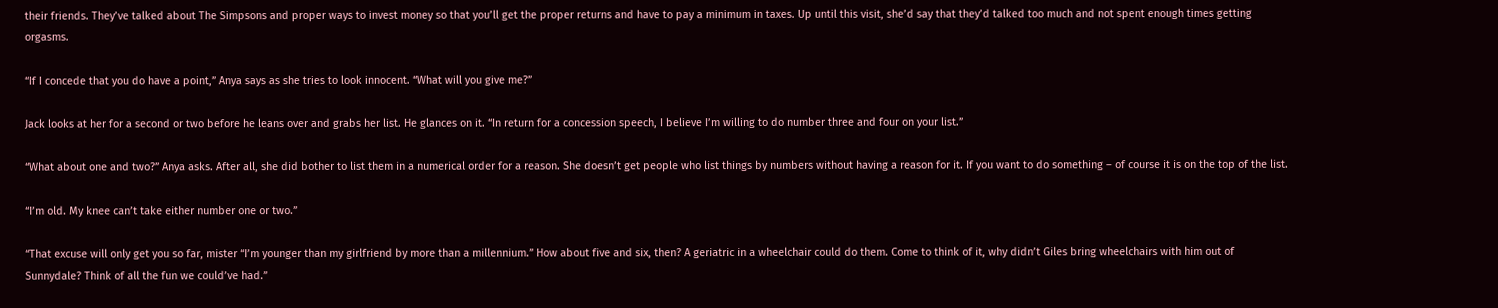their friends. They’ve talked about The Simpsons and proper ways to invest money so that you’ll get the proper returns and have to pay a minimum in taxes. Up until this visit, she’d say that they’d talked too much and not spent enough times getting orgasms.

“If I concede that you do have a point,” Anya says as she tries to look innocent. “What will you give me?”

Jack looks at her for a second or two before he leans over and grabs her list. He glances on it. “In return for a concession speech, I believe I’m willing to do number three and four on your list.”

“What about one and two?” Anya asks. After all, she did bother to list them in a numerical order for a reason. She doesn’t get people who list things by numbers without having a reason for it. If you want to do something – of course it is on the top of the list.

“I’m old. My knee can’t take either number one or two.”

“That excuse will only get you so far, mister “I’m younger than my girlfriend by more than a millennium.” How about five and six, then? A geriatric in a wheelchair could do them. Come to think of it, why didn’t Giles bring wheelchairs with him out of Sunnydale? Think of all the fun we could’ve had.”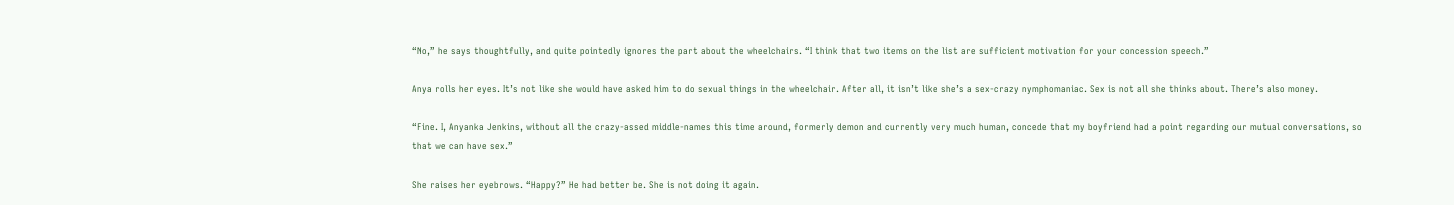“No,” he says thoughtfully, and quite pointedly ignores the part about the wheelchairs. “I think that two items on the list are sufficient motivation for your concession speech.”

Anya rolls her eyes. It’s not like she would have asked him to do sexual things in the wheelchair. After all, it isn’t like she’s a sex-crazy nymphomaniac. Sex is not all she thinks about. There’s also money.

“Fine. I, Anyanka Jenkins, without all the crazy-assed middle-names this time around, formerly demon and currently very much human, concede that my boyfriend had a point regarding our mutual conversations, so that we can have sex.”

She raises her eyebrows. “Happy?” He had better be. She is not doing it again.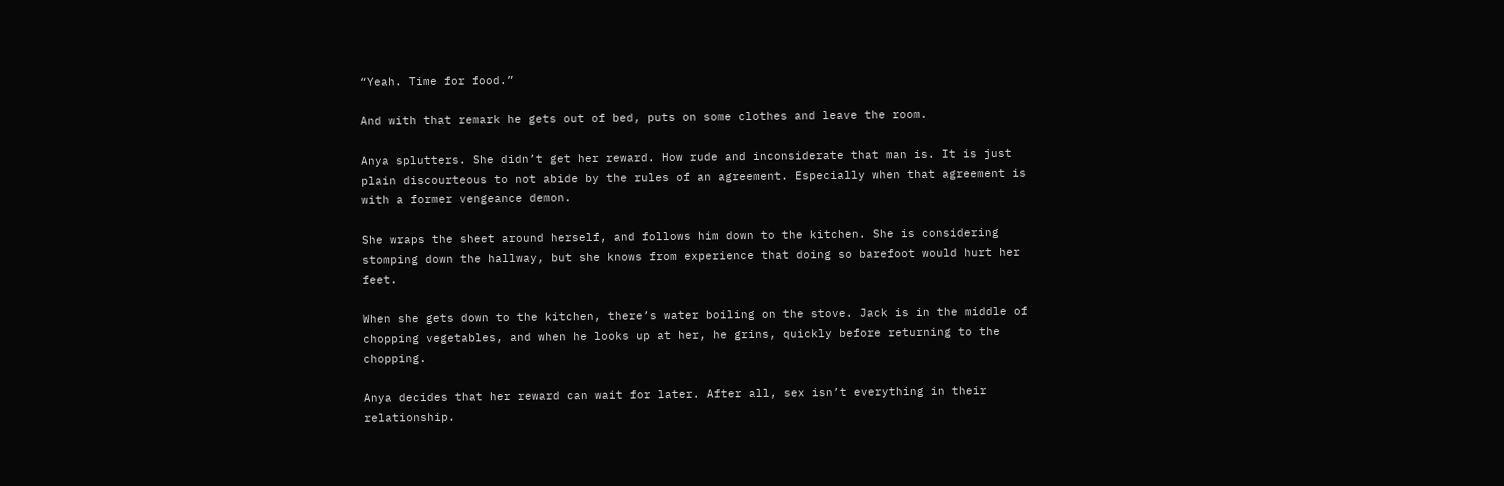“Yeah. Time for food.”

And with that remark he gets out of bed, puts on some clothes and leave the room.

Anya splutters. She didn’t get her reward. How rude and inconsiderate that man is. It is just plain discourteous to not abide by the rules of an agreement. Especially when that agreement is with a former vengeance demon.

She wraps the sheet around herself, and follows him down to the kitchen. She is considering stomping down the hallway, but she knows from experience that doing so barefoot would hurt her feet.

When she gets down to the kitchen, there’s water boiling on the stove. Jack is in the middle of chopping vegetables, and when he looks up at her, he grins, quickly before returning to the chopping.

Anya decides that her reward can wait for later. After all, sex isn’t everything in their relationship.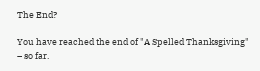The End?

You have reached the end of "A Spelled Thanksgiving" – so far.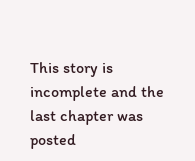This story is incomplete and the last chapter was posted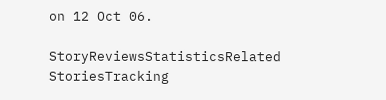on 12 Oct 06.

StoryReviewsStatisticsRelated StoriesTracking